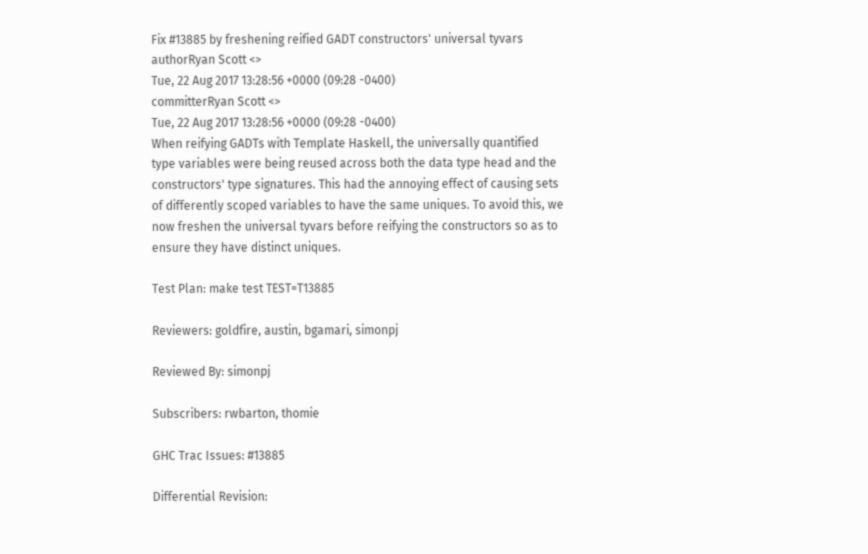Fix #13885 by freshening reified GADT constructors' universal tyvars
authorRyan Scott <>
Tue, 22 Aug 2017 13:28:56 +0000 (09:28 -0400)
committerRyan Scott <>
Tue, 22 Aug 2017 13:28:56 +0000 (09:28 -0400)
When reifying GADTs with Template Haskell, the universally quantified
type variables were being reused across both the data type head and the
constructors' type signatures. This had the annoying effect of causing sets
of differently scoped variables to have the same uniques. To avoid this, we
now freshen the universal tyvars before reifying the constructors so as to
ensure they have distinct uniques.

Test Plan: make test TEST=T13885

Reviewers: goldfire, austin, bgamari, simonpj

Reviewed By: simonpj

Subscribers: rwbarton, thomie

GHC Trac Issues: #13885

Differential Revision: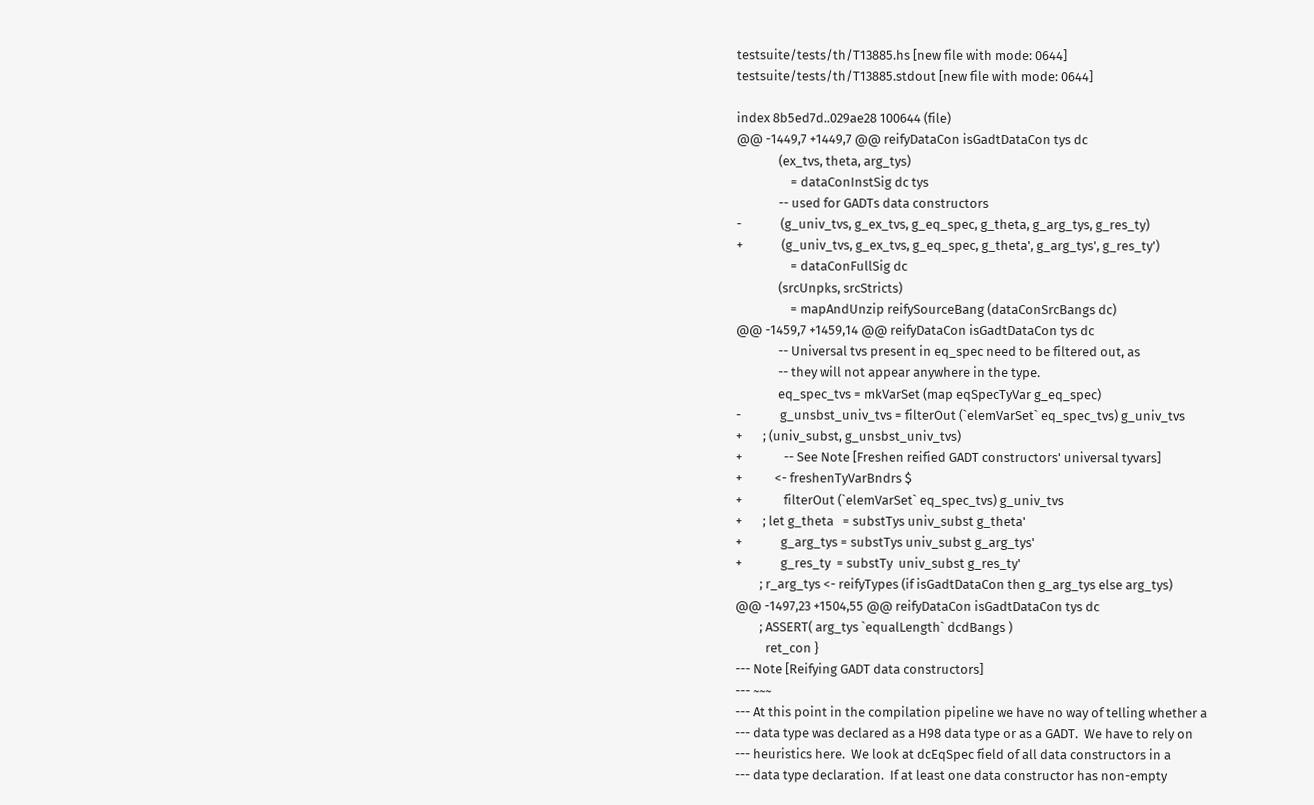testsuite/tests/th/T13885.hs [new file with mode: 0644]
testsuite/tests/th/T13885.stdout [new file with mode: 0644]

index 8b5ed7d..029ae28 100644 (file)
@@ -1449,7 +1449,7 @@ reifyDataCon isGadtDataCon tys dc
              (ex_tvs, theta, arg_tys)
                  = dataConInstSig dc tys
              -- used for GADTs data constructors
-             (g_univ_tvs, g_ex_tvs, g_eq_spec, g_theta, g_arg_tys, g_res_ty)
+             (g_univ_tvs, g_ex_tvs, g_eq_spec, g_theta', g_arg_tys', g_res_ty')
                  = dataConFullSig dc
              (srcUnpks, srcStricts)
                  = mapAndUnzip reifySourceBang (dataConSrcBangs dc)
@@ -1459,7 +1459,14 @@ reifyDataCon isGadtDataCon tys dc
              -- Universal tvs present in eq_spec need to be filtered out, as
              -- they will not appear anywhere in the type.
              eq_spec_tvs = mkVarSet (map eqSpecTyVar g_eq_spec)
-             g_unsbst_univ_tvs = filterOut (`elemVarSet` eq_spec_tvs) g_univ_tvs
+       ; (univ_subst, g_unsbst_univ_tvs)
+              -- See Note [Freshen reified GADT constructors' universal tyvars]
+           <- freshenTyVarBndrs $
+              filterOut (`elemVarSet` eq_spec_tvs) g_univ_tvs
+       ; let g_theta   = substTys univ_subst g_theta'
+             g_arg_tys = substTys univ_subst g_arg_tys'
+             g_res_ty  = substTy  univ_subst g_res_ty'
        ; r_arg_tys <- reifyTypes (if isGadtDataCon then g_arg_tys else arg_tys)
@@ -1497,23 +1504,55 @@ reifyDataCon isGadtDataCon tys dc
        ; ASSERT( arg_tys `equalLength` dcdBangs )
          ret_con }
--- Note [Reifying GADT data constructors]
--- ~~~
--- At this point in the compilation pipeline we have no way of telling whether a
--- data type was declared as a H98 data type or as a GADT.  We have to rely on
--- heuristics here.  We look at dcEqSpec field of all data constructors in a
--- data type declaration.  If at least one data constructor has non-empty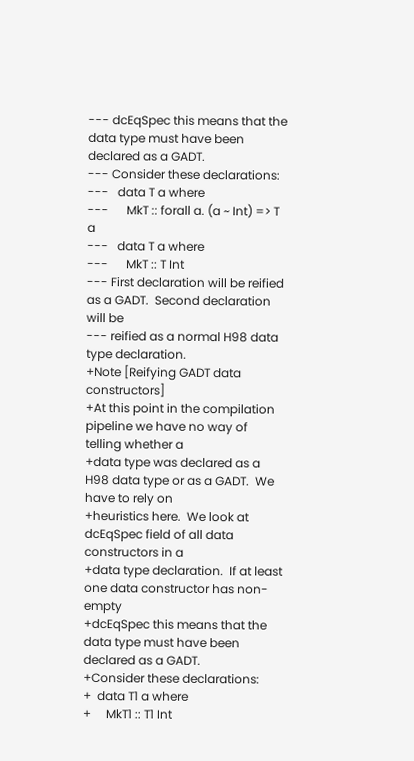--- dcEqSpec this means that the data type must have been declared as a GADT.
--- Consider these declarations:
---   data T a where
---      MkT :: forall a. (a ~ Int) => T a
---   data T a where
---      MkT :: T Int
--- First declaration will be reified as a GADT.  Second declaration will be
--- reified as a normal H98 data type declaration.
+Note [Reifying GADT data constructors]
+At this point in the compilation pipeline we have no way of telling whether a
+data type was declared as a H98 data type or as a GADT.  We have to rely on
+heuristics here.  We look at dcEqSpec field of all data constructors in a
+data type declaration.  If at least one data constructor has non-empty
+dcEqSpec this means that the data type must have been declared as a GADT.
+Consider these declarations:
+  data T1 a where
+     MkT1 :: T1 Int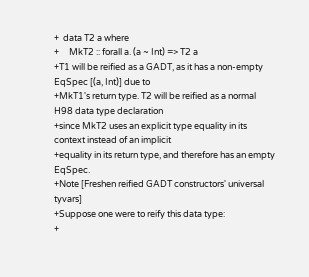+  data T2 a where
+     MkT2 :: forall a. (a ~ Int) => T2 a
+T1 will be reified as a GADT, as it has a non-empty EqSpec [(a, Int)] due to
+MkT1's return type. T2 will be reified as a normal H98 data type declaration
+since MkT2 uses an explicit type equality in its context instead of an implicit
+equality in its return type, and therefore has an empty EqSpec.
+Note [Freshen reified GADT constructors' universal tyvars]
+Suppose one were to reify this data type:
+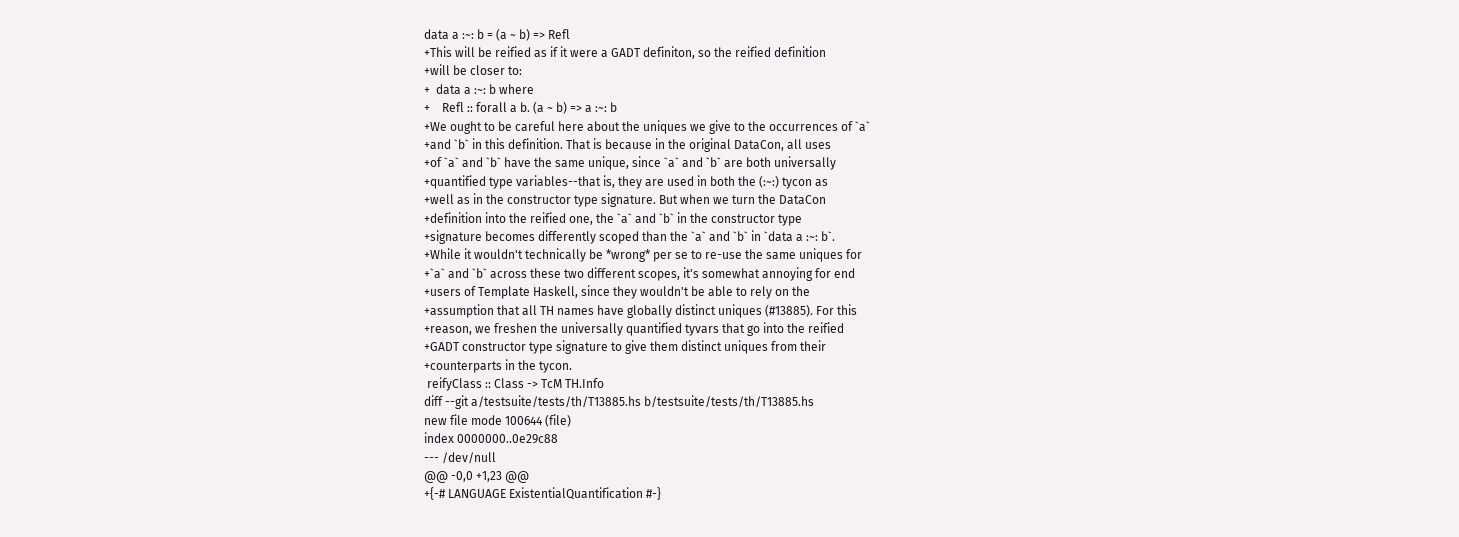data a :~: b = (a ~ b) => Refl
+This will be reified as if it were a GADT definiton, so the reified definition
+will be closer to:
+  data a :~: b where
+    Refl :: forall a b. (a ~ b) => a :~: b
+We ought to be careful here about the uniques we give to the occurrences of `a`
+and `b` in this definition. That is because in the original DataCon, all uses
+of `a` and `b` have the same unique, since `a` and `b` are both universally
+quantified type variables--that is, they are used in both the (:~:) tycon as
+well as in the constructor type signature. But when we turn the DataCon
+definition into the reified one, the `a` and `b` in the constructor type
+signature becomes differently scoped than the `a` and `b` in `data a :~: b`.
+While it wouldn't technically be *wrong* per se to re-use the same uniques for
+`a` and `b` across these two different scopes, it's somewhat annoying for end
+users of Template Haskell, since they wouldn't be able to rely on the
+assumption that all TH names have globally distinct uniques (#13885). For this
+reason, we freshen the universally quantified tyvars that go into the reified
+GADT constructor type signature to give them distinct uniques from their
+counterparts in the tycon.
 reifyClass :: Class -> TcM TH.Info
diff --git a/testsuite/tests/th/T13885.hs b/testsuite/tests/th/T13885.hs
new file mode 100644 (file)
index 0000000..0e29c88
--- /dev/null
@@ -0,0 +1,23 @@
+{-# LANGUAGE ExistentialQuantification #-}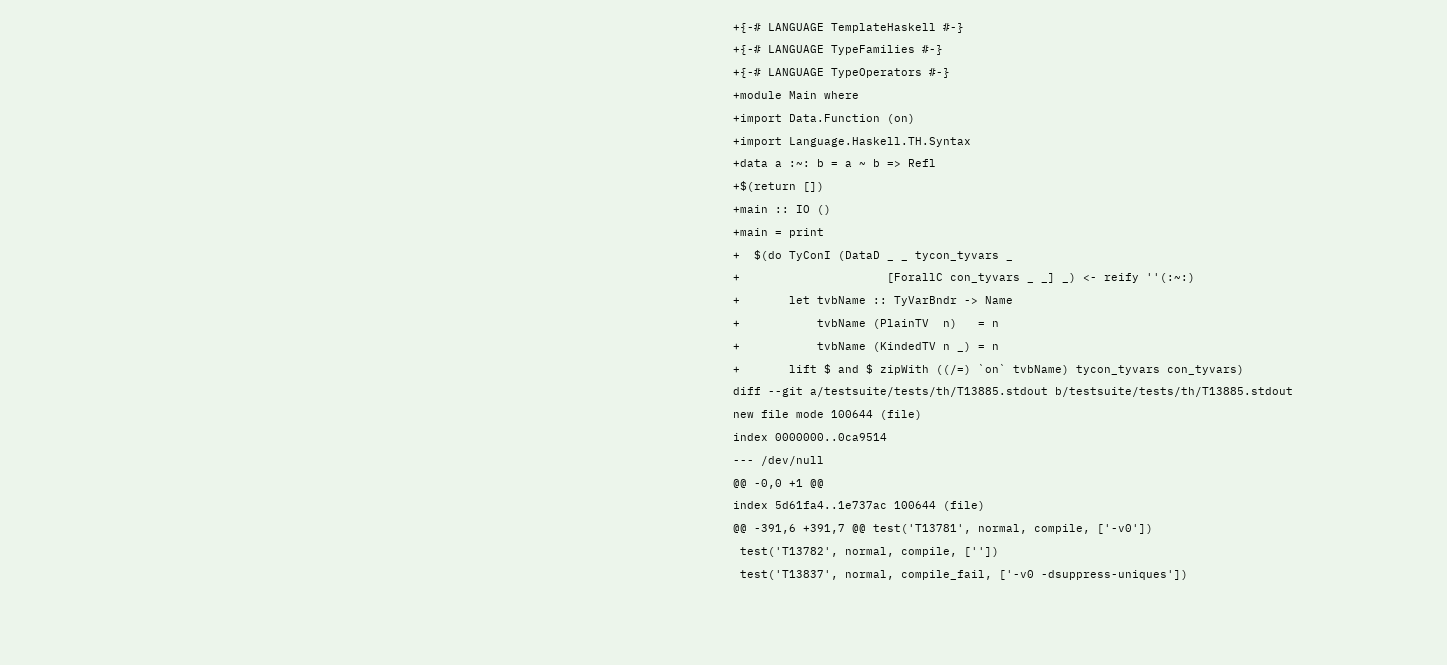+{-# LANGUAGE TemplateHaskell #-}
+{-# LANGUAGE TypeFamilies #-}
+{-# LANGUAGE TypeOperators #-}
+module Main where
+import Data.Function (on)
+import Language.Haskell.TH.Syntax
+data a :~: b = a ~ b => Refl
+$(return [])
+main :: IO ()
+main = print
+  $(do TyConI (DataD _ _ tycon_tyvars _
+                     [ForallC con_tyvars _ _] _) <- reify ''(:~:)
+       let tvbName :: TyVarBndr -> Name
+           tvbName (PlainTV  n)   = n
+           tvbName (KindedTV n _) = n
+       lift $ and $ zipWith ((/=) `on` tvbName) tycon_tyvars con_tyvars)
diff --git a/testsuite/tests/th/T13885.stdout b/testsuite/tests/th/T13885.stdout
new file mode 100644 (file)
index 0000000..0ca9514
--- /dev/null
@@ -0,0 +1 @@
index 5d61fa4..1e737ac 100644 (file)
@@ -391,6 +391,7 @@ test('T13781', normal, compile, ['-v0'])
 test('T13782', normal, compile, [''])
 test('T13837', normal, compile_fail, ['-v0 -dsuppress-uniques'])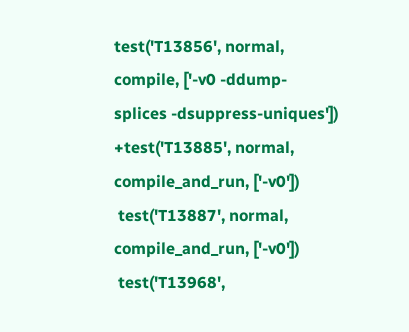test('T13856', normal, compile, ['-v0 -ddump-splices -dsuppress-uniques'])
+test('T13885', normal, compile_and_run, ['-v0'])
 test('T13887', normal, compile_and_run, ['-v0'])
 test('T13968',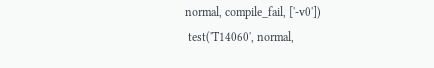normal, compile_fail, ['-v0'])
 test('T14060', normal,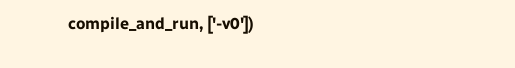compile_and_run, ['-v0'])